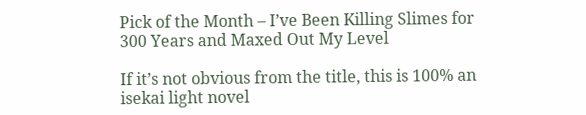Pick of the Month – I’ve Been Killing Slimes for 300 Years and Maxed Out My Level

If it’s not obvious from the title, this is 100% an isekai light novel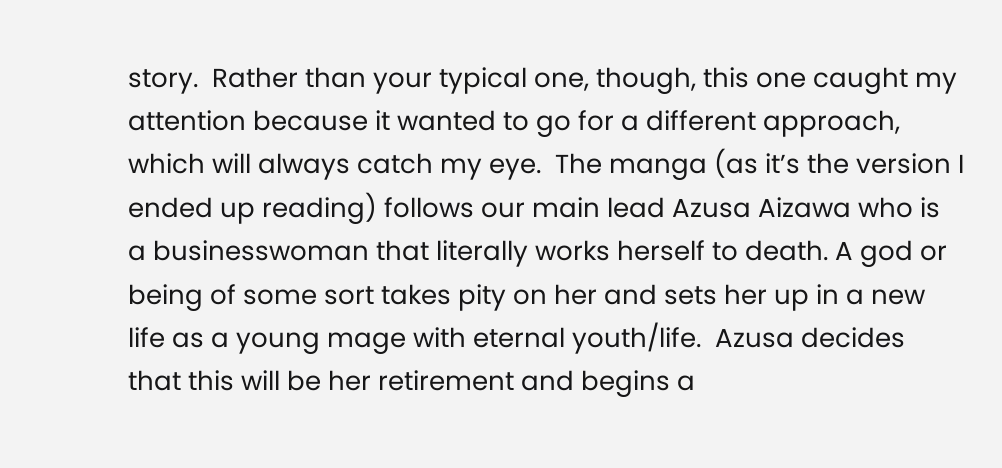story.  Rather than your typical one, though, this one caught my attention because it wanted to go for a different approach, which will always catch my eye.  The manga (as it’s the version I ended up reading) follows our main lead Azusa Aizawa who is a businesswoman that literally works herself to death. A god or being of some sort takes pity on her and sets her up in a new life as a young mage with eternal youth/life.  Azusa decides that this will be her retirement and begins a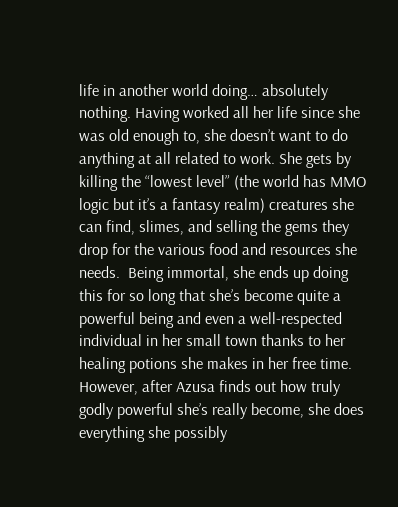life in another world doing… absolutely nothing. Having worked all her life since she was old enough to, she doesn’t want to do anything at all related to work. She gets by killing the “lowest level” (the world has MMO logic but it’s a fantasy realm) creatures she can find, slimes, and selling the gems they drop for the various food and resources she needs.  Being immortal, she ends up doing this for so long that she’s become quite a powerful being and even a well-respected individual in her small town thanks to her healing potions she makes in her free time. However, after Azusa finds out how truly godly powerful she’s really become, she does everything she possibly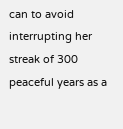can to avoid interrupting her streak of 300 peaceful years as a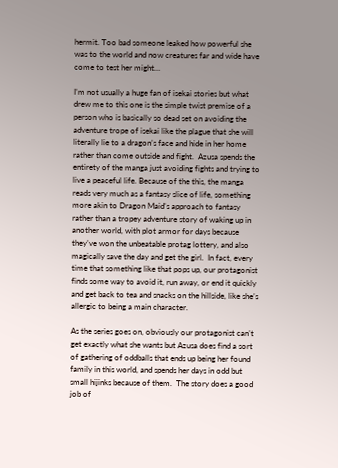hermit. Too bad someone leaked how powerful she was to the world and now creatures far and wide have come to test her might…

I’m not usually a huge fan of isekai stories but what drew me to this one is the simple twist premise of a person who is basically so dead set on avoiding the adventure trope of isekai like the plague that she will literally lie to a dragon’s face and hide in her home rather than come outside and fight.  Azusa spends the entirety of the manga just avoiding fights and trying to live a peaceful life. Because of the this, the manga reads very much as a fantasy slice of life, something more akin to Dragon Maid’s approach to fantasy rather than a tropey adventure story of waking up in another world, with plot armor for days because they’ve won the unbeatable protag lottery, and also magically save the day and get the girl.  In fact, every time that something like that pops up, our protagonist finds some way to avoid it, run away, or end it quickly and get back to tea and snacks on the hillside, like she’s allergic to being a main character.

As the series goes on, obviously our protagonist can’t get exactly what she wants but Azusa does find a sort of gathering of oddballs that ends up being her found family in this world, and spends her days in odd but small hijinks because of them.  The story does a good job of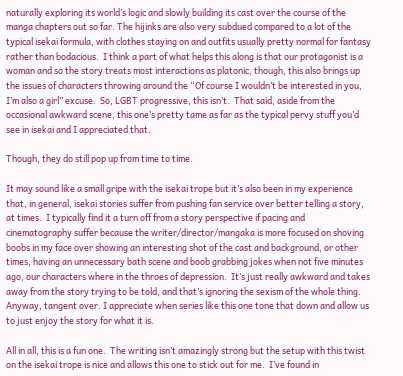naturally exploring its world’s logic and slowly building its cast over the course of the manga chapters out so far. The hijinks are also very subdued compared to a lot of the typical isekai formula, with clothes staying on and outfits usually pretty normal for fantasy rather than bodacious.  I think a part of what helps this along is that our protagonist is a woman and so the story treats most interactions as platonic, though, this also brings up the issues of characters throwing around the “Of course I wouldn’t be interested in you, I’m also a girl” excuse.  So, LGBT progressive, this isn’t.  That said, aside from the occasional awkward scene, this one’s pretty tame as far as the typical pervy stuff you’d see in isekai and I appreciated that.

Though, they do still pop up from time to time.

It may sound like a small gripe with the isekai trope but it’s also been in my experience that, in general, isekai stories suffer from pushing fan service over better telling a story, at times.  I typically find it a turn off from a story perspective if pacing and cinematography suffer because the writer/director/mangaka is more focused on shoving boobs in my face over showing an interesting shot of the cast and background, or other times, having an unnecessary bath scene and boob grabbing jokes when not five minutes ago, our characters where in the throes of depression.  It’s just really awkward and takes away from the story trying to be told, and that’s ignoring the sexism of the whole thing. Anyway, tangent over. I appreciate when series like this one tone that down and allow us to just enjoy the story for what it is.

All in all, this is a fun one.  The writing isn’t amazingly strong but the setup with this twist on the isekai trope is nice and allows this one to stick out for me.  I’ve found in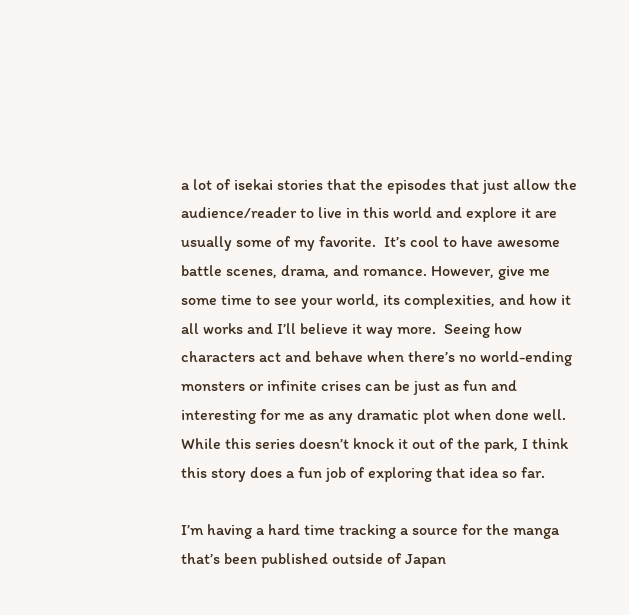a lot of isekai stories that the episodes that just allow the audience/reader to live in this world and explore it are usually some of my favorite.  It’s cool to have awesome battle scenes, drama, and romance. However, give me some time to see your world, its complexities, and how it all works and I’ll believe it way more.  Seeing how characters act and behave when there’s no world-ending monsters or infinite crises can be just as fun and interesting for me as any dramatic plot when done well. While this series doesn’t knock it out of the park, I think this story does a fun job of exploring that idea so far.

I’m having a hard time tracking a source for the manga that’s been published outside of Japan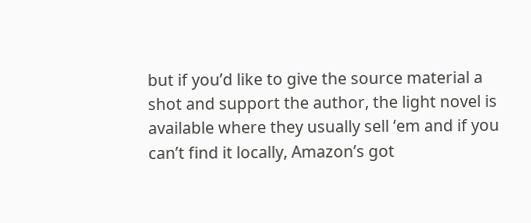but if you’d like to give the source material a shot and support the author, the light novel is available where they usually sell ‘em and if you can’t find it locally, Amazon’s got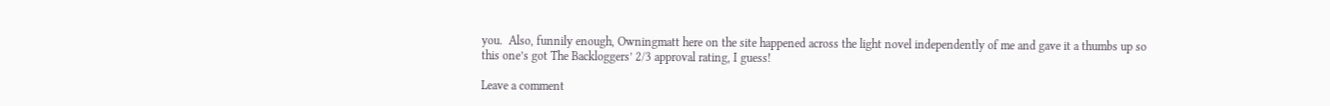you.  Also, funnily enough, Owningmatt here on the site happened across the light novel independently of me and gave it a thumbs up so this one’s got The Backloggers’ 2/3 approval rating, I guess!

Leave a comment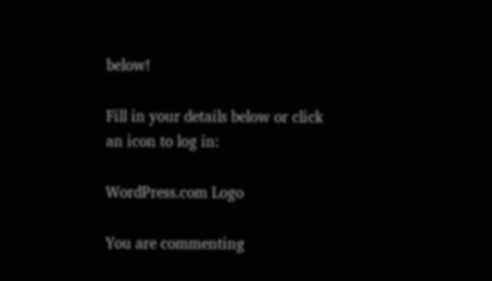below!

Fill in your details below or click an icon to log in:

WordPress.com Logo

You are commenting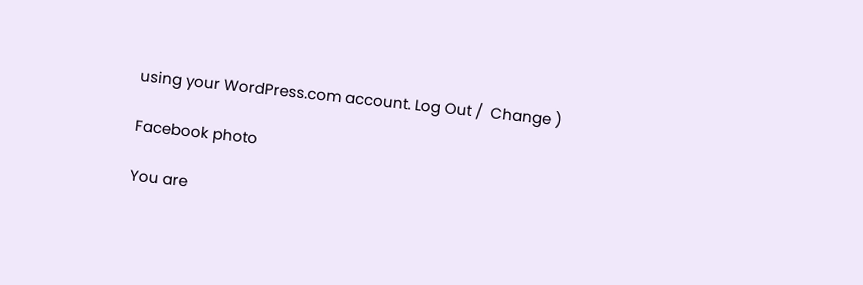using your WordPress.com account. Log Out /  Change )

Facebook photo

You are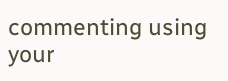commenting using your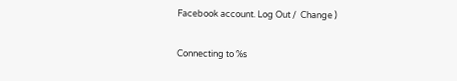Facebook account. Log Out /  Change )

Connecting to %s